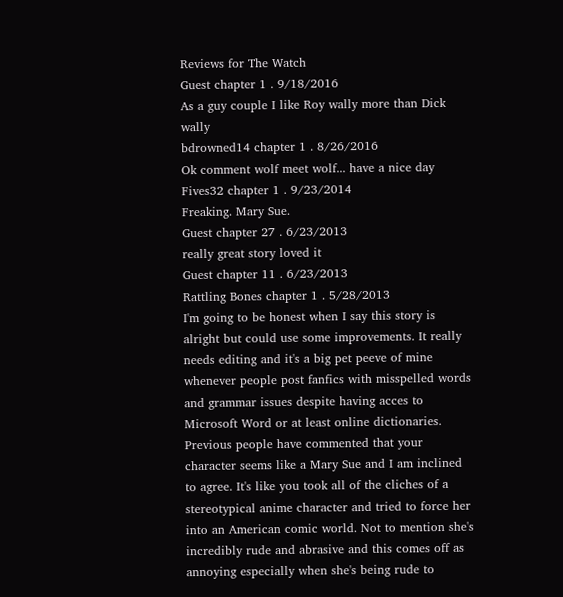Reviews for The Watch
Guest chapter 1 . 9/18/2016
As a guy couple I like Roy wally more than Dick wally
bdrowned14 chapter 1 . 8/26/2016
Ok comment wolf meet wolf... have a nice day
Fives32 chapter 1 . 9/23/2014
Freaking. Mary Sue.
Guest chapter 27 . 6/23/2013
really great story loved it
Guest chapter 11 . 6/23/2013
Rattling Bones chapter 1 . 5/28/2013
I'm going to be honest when I say this story is alright but could use some improvements. It really needs editing and it's a big pet peeve of mine whenever people post fanfics with misspelled words and grammar issues despite having acces to Microsoft Word or at least online dictionaries. Previous people have commented that your character seems like a Mary Sue and I am inclined to agree. It's like you took all of the cliches of a stereotypical anime character and tried to force her into an American comic world. Not to mention she's incredibly rude and abrasive and this comes off as annoying especially when she's being rude to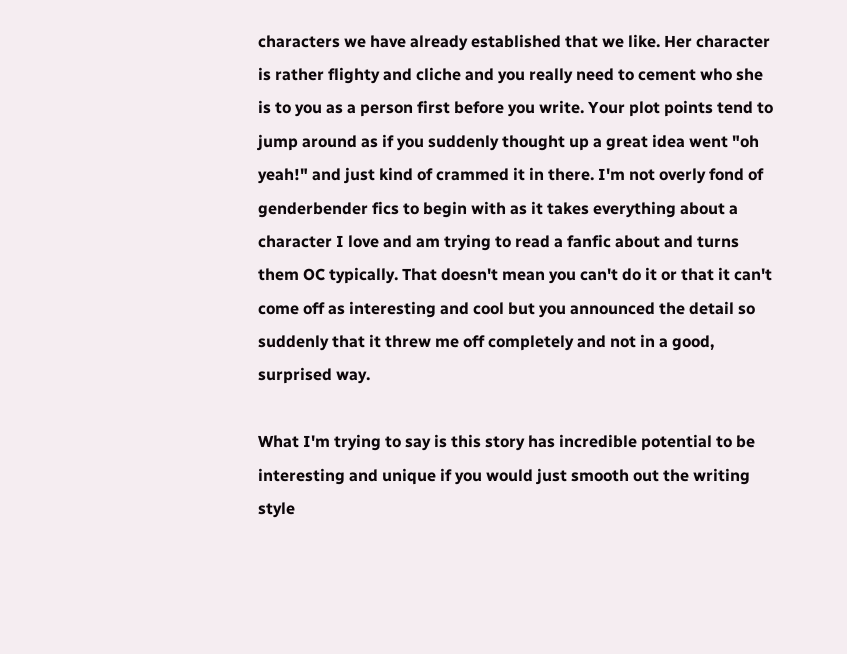characters we have already established that we like. Her character is rather flighty and cliche and you really need to cement who she is to you as a person first before you write. Your plot points tend to jump around as if you suddenly thought up a great idea went "oh yeah!" and just kind of crammed it in there. I'm not overly fond of genderbender fics to begin with as it takes everything about a character I love and am trying to read a fanfic about and turns them OC typically. That doesn't mean you can't do it or that it can't come off as interesting and cool but you announced the detail so suddenly that it threw me off completely and not in a good, surprised way.

What I'm trying to say is this story has incredible potential to be interesting and unique if you would just smooth out the writing style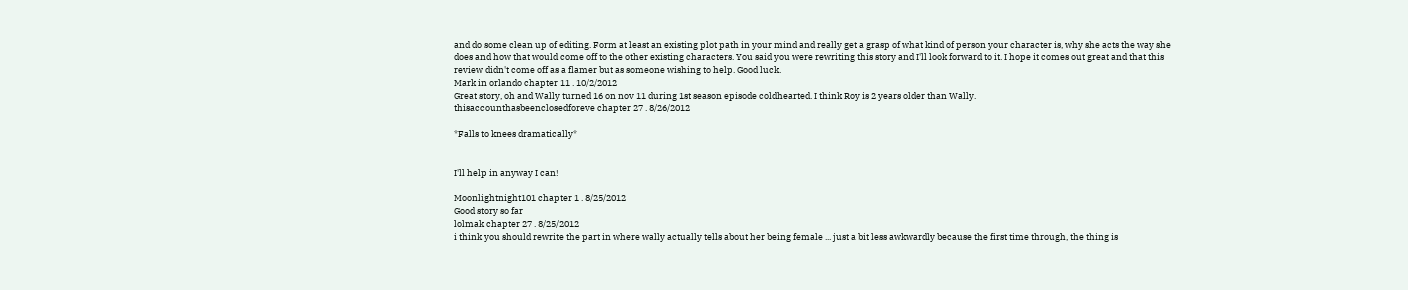and do some clean up of editing. Form at least an existing plot path in your mind and really get a grasp of what kind of person your character is, why she acts the way she does and how that would come off to the other existing characters. You said you were rewriting this story and I'll look forward to it. I hope it comes out great and that this review didn't come off as a flamer but as someone wishing to help. Good luck.
Mark in orlando chapter 11 . 10/2/2012
Great story, oh and Wally turned 16 on nov 11 during 1st season episode coldhearted. I think Roy is 2 years older than Wally.
thisaccounthasbeenclosedforeve chapter 27 . 8/26/2012

*Falls to knees dramatically*


I'll help in anyway I can!

Moonlightnight101 chapter 1 . 8/25/2012
Good story so far
lolmak chapter 27 . 8/25/2012
i think you should rewrite the part in where wally actually tells about her being female ... just a bit less awkwardly because the first time through, the thing is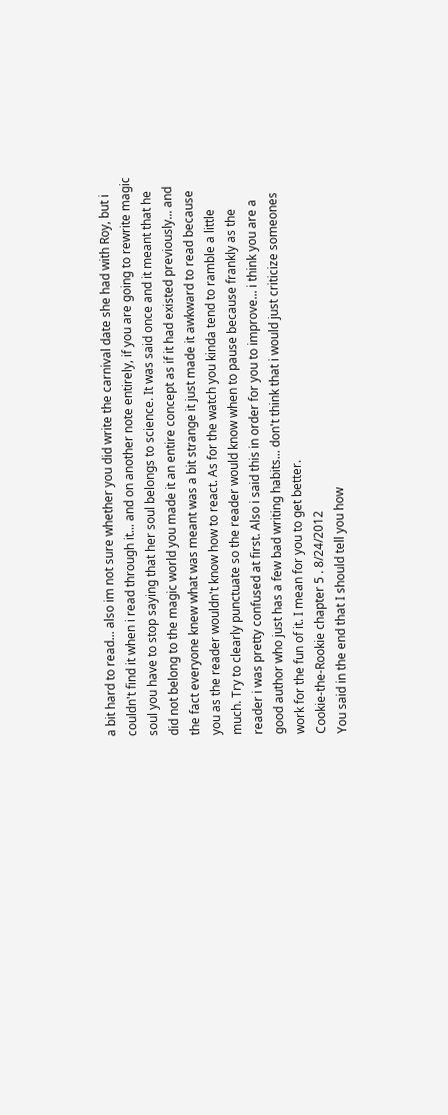a bit hard to read... also im not sure whether you did write the carnival date she had with Roy, but i couldn't find it when i read through it... and on another note entirely, if you are going to rewrite magic soul you have to stop saying that her soul belongs to science. It was said once and it meant that he did not belong to the magic world you made it an entire concept as if it had existed previously... and the fact everyone knew what was meant was a bit strange it just made it awkward to read because you as the reader wouldn't know how to react. As for the watch you kinda tend to ramble a little much. Try to clearly punctuate so the reader would know when to pause because frankly as the reader i was pretty confused at first. Also i said this in order for you to improve... i think you are a good author who just has a few bad writing habits... don't think that i would just criticize someones work for the fun of it. I mean for you to get better.
Cookie-the-Rookie chapter 5 . 8/24/2012
You said in the end that I should tell you how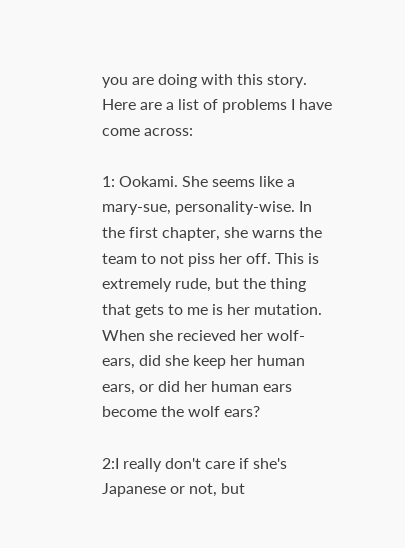you are doing with this story.
Here are a list of problems I have come across:

1: Ookami. She seems like a mary-sue, personality-wise. In the first chapter, she warns the team to not piss her off. This is extremely rude, but the thing that gets to me is her mutation. When she recieved her wolf-ears, did she keep her human ears, or did her human ears become the wolf ears?

2:I really don't care if she's Japanese or not, but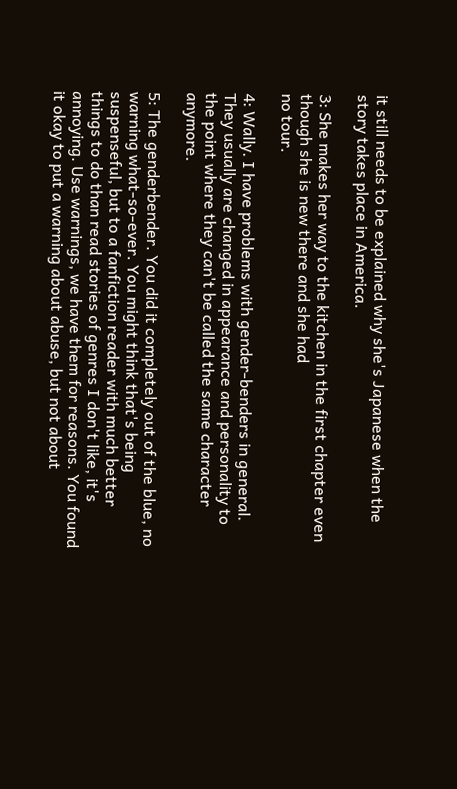it still needs to be explained why she's Japanese when the story takes place in America.

3: She makes her way to the kitchen in the first chapter even though she is new there and she had
no tour.

4: Wally. I have problems with gender-benders in general. They usually are changed in appearance and personality to the point where they can't be called the same character anymore.

5: The genderbender. You did it completely out of the blue, no warning what-so-ever. You might think that's being suspenseful, but to a fanfiction reader with much better things to do than read stories of genres I don't like, it's annoying. Use warnings, we have them for reasons. You found it okay to put a warning about abuse, but not about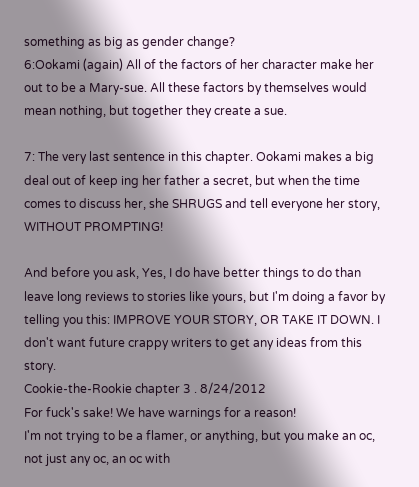something as big as gender change?
6:Ookami (again) All of the factors of her character make her out to be a Mary-sue. All these factors by themselves would mean nothing, but together they create a sue.

7: The very last sentence in this chapter. Ookami makes a big deal out of keep ing her father a secret, but when the time comes to discuss her, she SHRUGS and tell everyone her story, WITHOUT PROMPTING!

And before you ask, Yes, I do have better things to do than leave long reviews to stories like yours, but I'm doing a favor by telling you this: IMPROVE YOUR STORY, OR TAKE IT DOWN. I don't want future crappy writers to get any ideas from this story.
Cookie-the-Rookie chapter 3 . 8/24/2012
For fuck's sake! We have warnings for a reason!
I'm not trying to be a flamer, or anything, but you make an oc, not just any oc, an oc with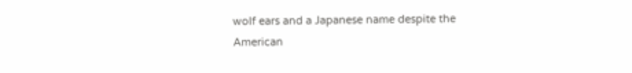wolf ears and a Japanese name despite the American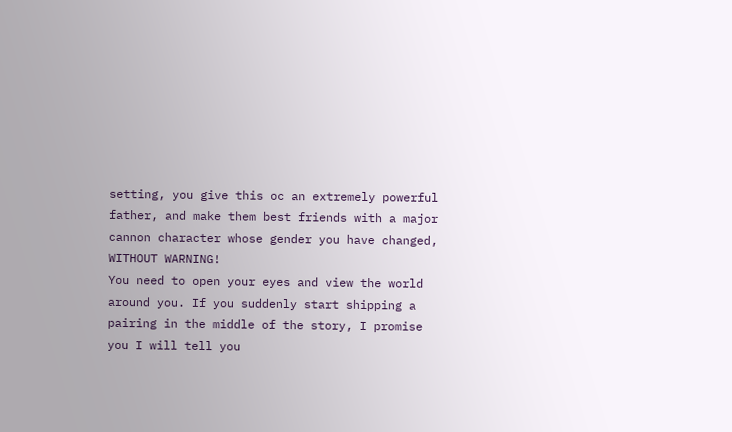setting, you give this oc an extremely powerful father, and make them best friends with a major cannon character whose gender you have changed, WITHOUT WARNING!
You need to open your eyes and view the world around you. If you suddenly start shipping a pairing in the middle of the story, I promise you I will tell you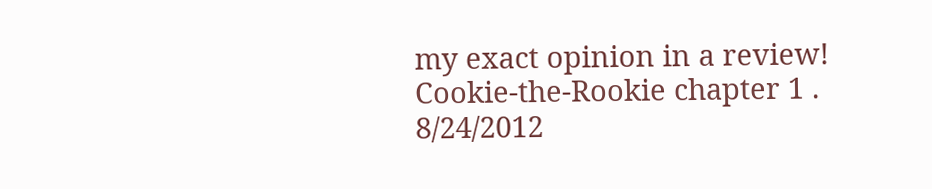my exact opinion in a review!
Cookie-the-Rookie chapter 1 . 8/24/2012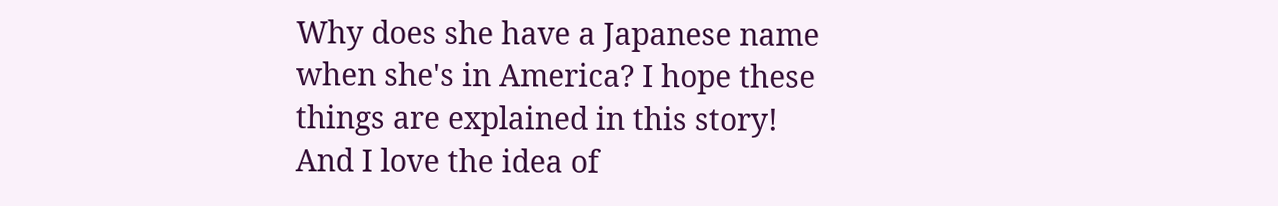Why does she have a Japanese name when she's in America? I hope these things are explained in this story!
And I love the idea of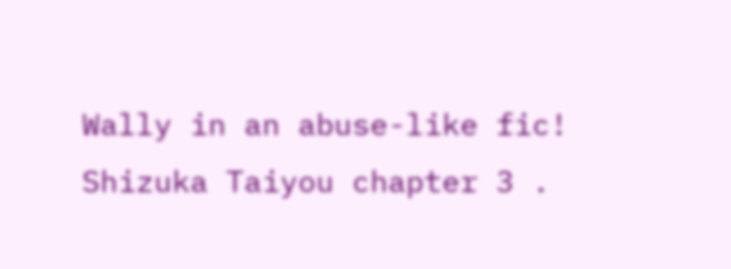Wally in an abuse-like fic!
Shizuka Taiyou chapter 3 .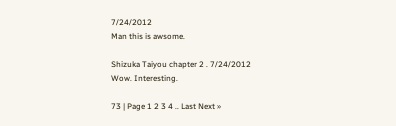7/24/2012
Man this is awsome.

Shizuka Taiyou chapter 2 . 7/24/2012
Wow. Interesting.

73 | Page 1 2 3 4 .. Last Next »